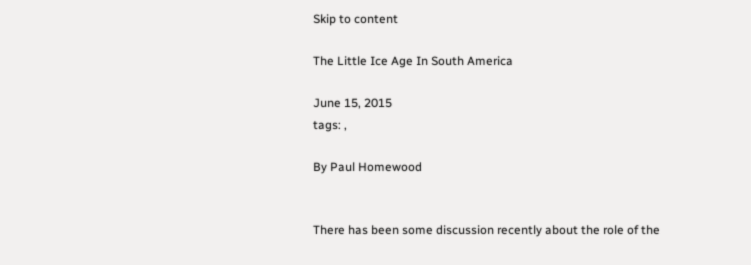Skip to content

The Little Ice Age In South America

June 15, 2015
tags: ,

By Paul Homewood


There has been some discussion recently about the role of the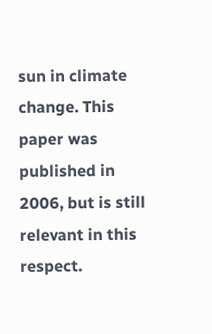sun in climate change. This paper was published in 2006, but is still relevant in this respect.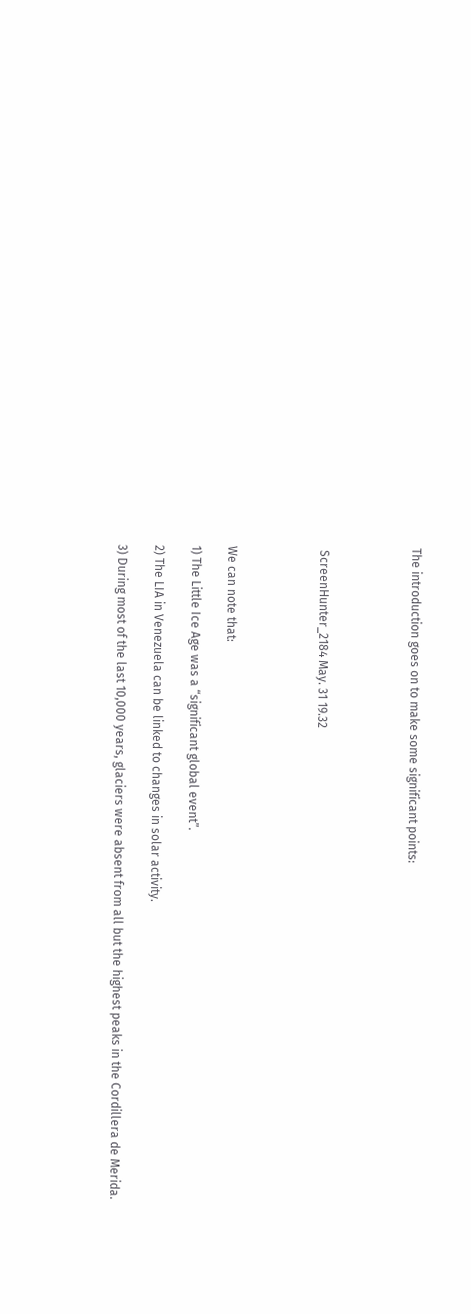The introduction goes on to make some significant points:




 ScreenHunter_2184 May. 31 19.32




We can note that:

1) The Little Ice Age was a “significant global event”.

2) The LIA in Venezuela can be linked to changes in solar activity.

3) During most of the last 10,000 years, glaciers were absent from all but the highest peaks in the Cordillera de Merida.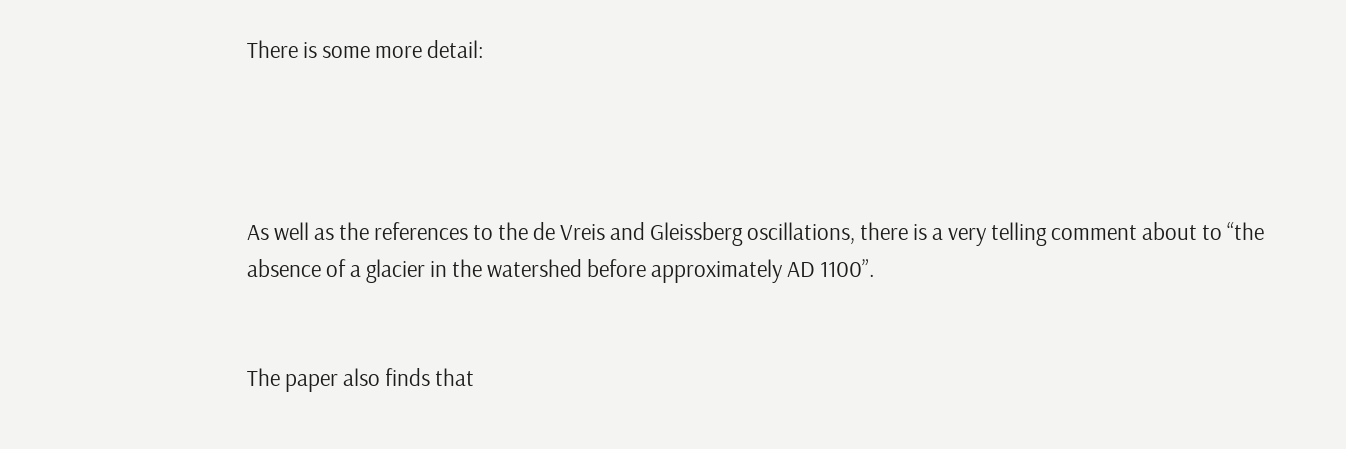There is some more detail:




As well as the references to the de Vreis and Gleissberg oscillations, there is a very telling comment about to “the absence of a glacier in the watershed before approximately AD 1100”.


The paper also finds that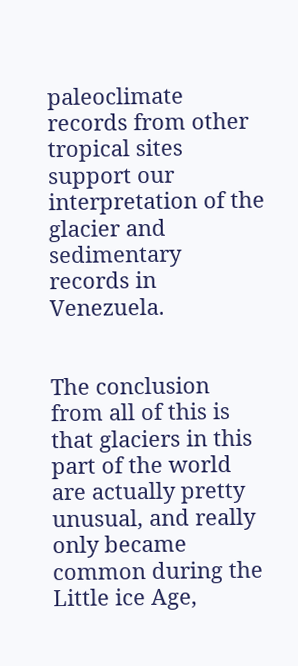paleoclimate records from other tropical sites support our interpretation of the glacier and sedimentary records in Venezuela.


The conclusion from all of this is that glaciers in this part of the world are actually pretty unusual, and really only became common during the Little ice Age,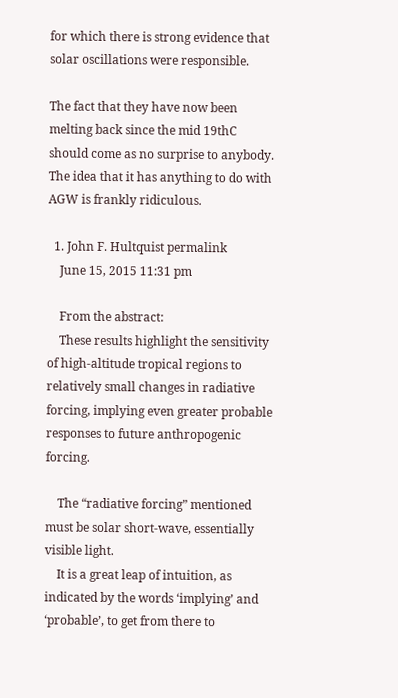for which there is strong evidence that solar oscillations were responsible.

The fact that they have now been melting back since the mid 19thC should come as no surprise to anybody. The idea that it has anything to do with AGW is frankly ridiculous.

  1. John F. Hultquist permalink
    June 15, 2015 11:31 pm

    From the abstract:
    These results highlight the sensitivity of high-altitude tropical regions to relatively small changes in radiative forcing, implying even greater probable responses to future anthropogenic forcing.

    The “radiative forcing” mentioned must be solar short-wave, essentially visible light.
    It is a great leap of intuition, as indicated by the words ‘implying’ and ‘probable’, to get from there to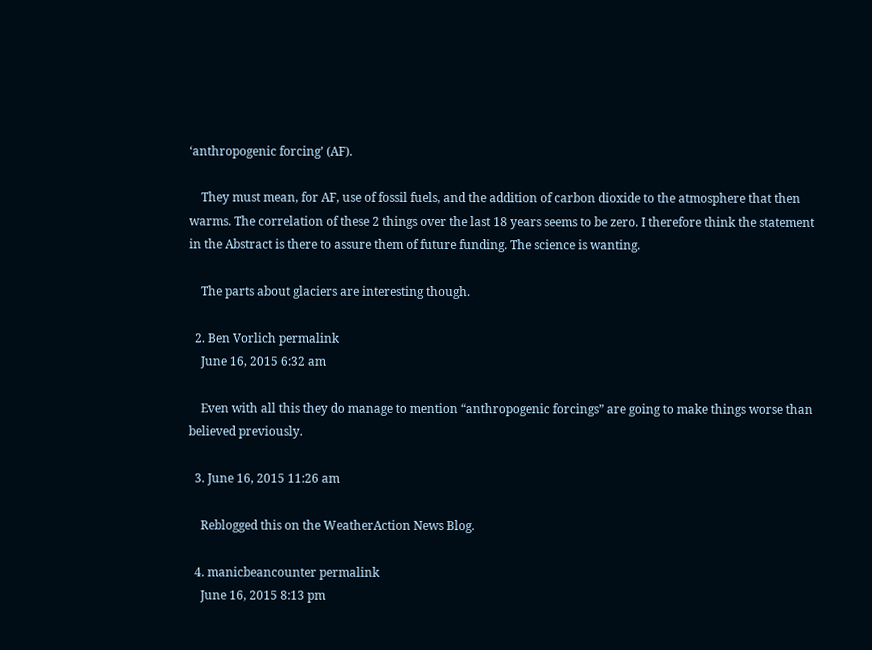‘anthropogenic forcing’ (AF).

    They must mean, for AF, use of fossil fuels, and the addition of carbon dioxide to the atmosphere that then warms. The correlation of these 2 things over the last 18 years seems to be zero. I therefore think the statement in the Abstract is there to assure them of future funding. The science is wanting.

    The parts about glaciers are interesting though.

  2. Ben Vorlich permalink
    June 16, 2015 6:32 am

    Even with all this they do manage to mention “anthropogenic forcings” are going to make things worse than believed previously.

  3. June 16, 2015 11:26 am

    Reblogged this on the WeatherAction News Blog.

  4. manicbeancounter permalink
    June 16, 2015 8:13 pm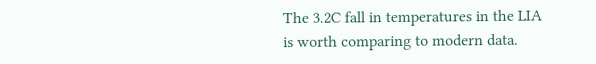The 3.2C fall in temperatures in the LIA is worth comparing to modern data.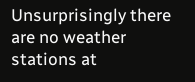Unsurprisingly there are no weather stations at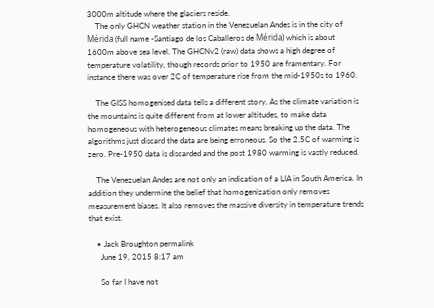3000m altitude where the glaciers reside.
    The only GHCN weather station in the Venezuelan Andes is in the city of Mérida (full name -Santiago de los Caballeros de Mérida) which is about 1600m above sea level. The GHCNv2 (raw) data shows a high degree of temperature volatility, though records prior to 1950 are framentary. For instance there was over 2C of temperature rise from the mid-1950s to 1960.

    The GISS homogenised data tells a different story. As the climate variation is the mountains is quite different from at lower altitudes, to make data homogeneous with heterogeneous climates means breaking up the data. The algorithms just discard the data are being erroneous. So the 2.5C of warming is zero. Pre-1950 data is discarded and the post 1980 warming is vastly reduced.

    The Venezuelan Andes are not only an indication of a LIA in South America. In addition they undermine the belief that homogenization only removes measurement biases. It also removes the massive diversity in temperature trends that exist.

    • Jack Broughton permalink
      June 19, 2015 8:17 am

      So far I have not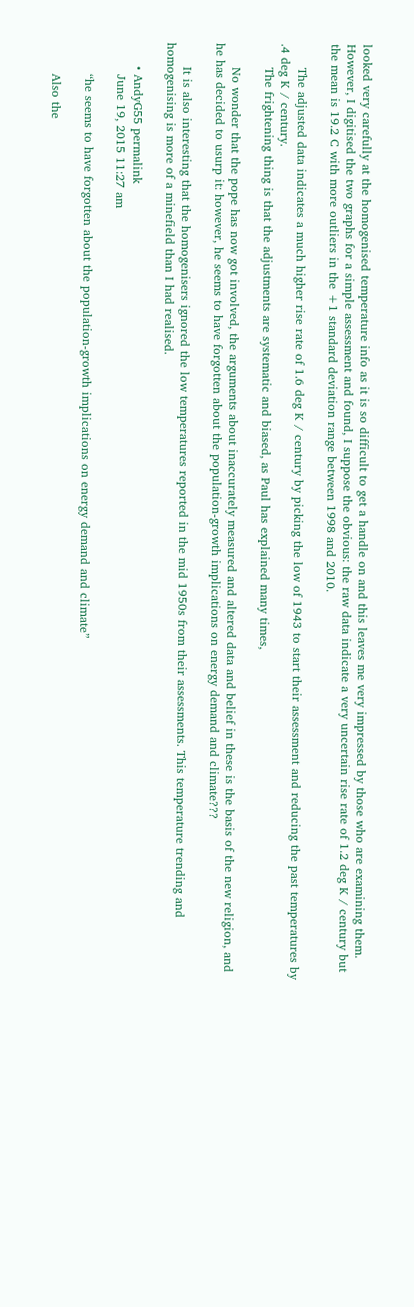looked very carefully at the homogenised temperature info as it is so difficult to get a handle on and this leaves me very impressed by those who are examining them. However, I digitised the two graphs for a simple assessment and found, I suppose the obvious: the raw data indicate a very uncertain rise rate of 1.2 deg K / century but the mean is 19.2 C with more outliers in the +1 standard deviation range between 1998 and 2010.

      The adjusted data indicates a much higher rise rate of 1.6 deg K / century by picking the low of 1943 to start their assessment and reducing the past temperatures by .4 deg K / century.
      The frightening thing is that the adjustments are systematic and biased, as Paul has explained many times,

      No wonder that the pope has now got involved, the arguments about inaccurately measured and altered data and belief in these is the basis of the new religion, and he has decided to usurp it: however, he seems to have forgotten about the population-growth implications on energy demand and climate???

      It is also interesting that the homogenisers ignored the low temperatures reported in the mid 1950s from their assessments. This temperature trending and homogenising is more of a minefield than I had realised.

      • AndyG55 permalink
        June 19, 2015 11:27 am

        “he seems to have forgotten about the population-growth implications on energy demand and climate”

        Also the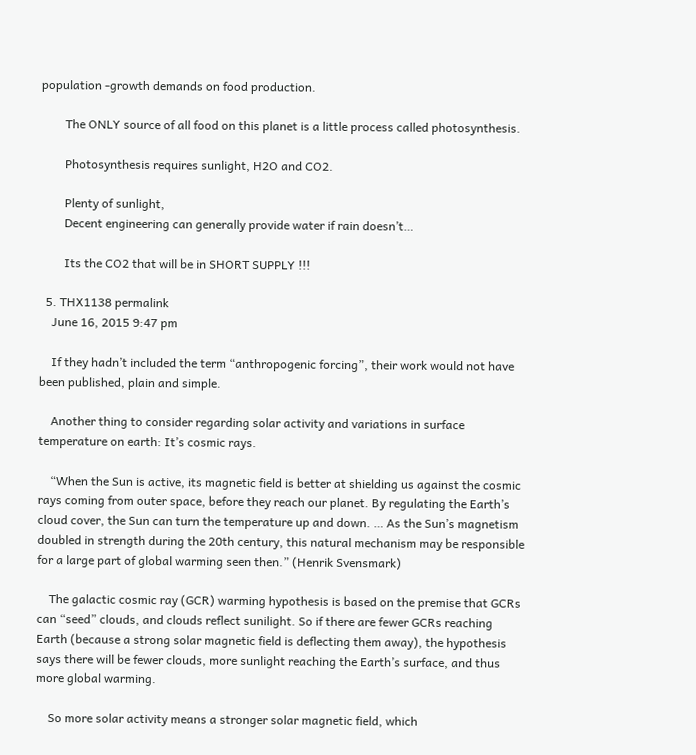population -growth demands on food production.

        The ONLY source of all food on this planet is a little process called photosynthesis.

        Photosynthesis requires sunlight, H2O and CO2.

        Plenty of sunlight,
        Decent engineering can generally provide water if rain doesn’t…

        Its the CO2 that will be in SHORT SUPPLY !!!

  5. THX1138 permalink
    June 16, 2015 9:47 pm

    If they hadn’t included the term “anthropogenic forcing”, their work would not have been published, plain and simple.

    Another thing to consider regarding solar activity and variations in surface temperature on earth: It’s cosmic rays.

    “When the Sun is active, its magnetic field is better at shielding us against the cosmic rays coming from outer space, before they reach our planet. By regulating the Earth’s cloud cover, the Sun can turn the temperature up and down. … As the Sun’s magnetism doubled in strength during the 20th century, this natural mechanism may be responsible for a large part of global warming seen then.” (Henrik Svensmark)

    The galactic cosmic ray (GCR) warming hypothesis is based on the premise that GCRs can “seed” clouds, and clouds reflect sunilight. So if there are fewer GCRs reaching Earth (because a strong solar magnetic field is deflecting them away), the hypothesis says there will be fewer clouds, more sunlight reaching the Earth’s surface, and thus more global warming.

    So more solar activity means a stronger solar magnetic field, which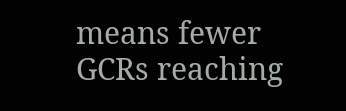means fewer GCRs reaching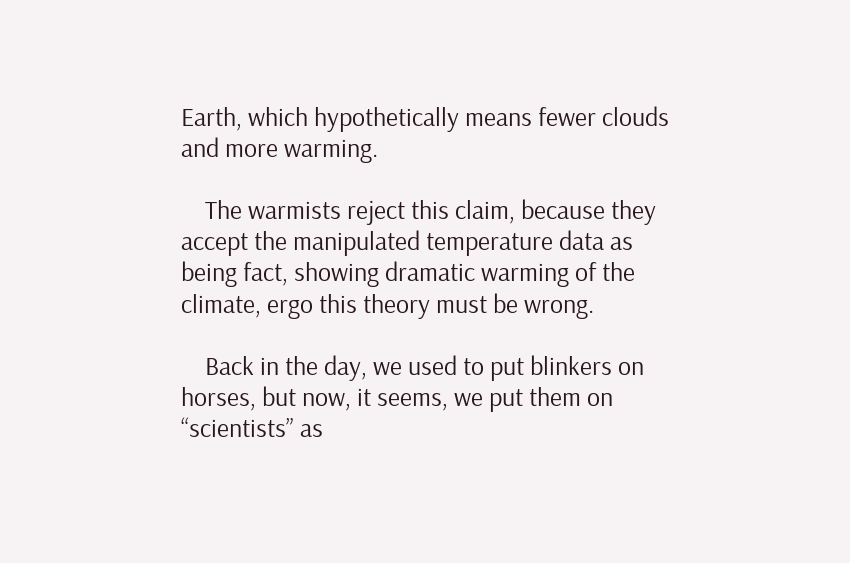Earth, which hypothetically means fewer clouds and more warming.

    The warmists reject this claim, because they accept the manipulated temperature data as being fact, showing dramatic warming of the climate, ergo this theory must be wrong.

    Back in the day, we used to put blinkers on horses, but now, it seems, we put them on “scientists” as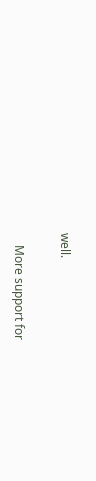well.

    More support for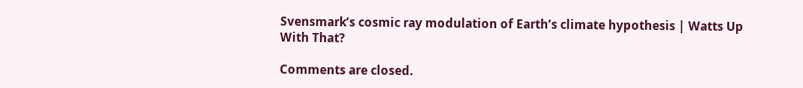Svensmark’s cosmic ray modulation of Earth’s climate hypothesis | Watts Up With That?

Comments are closed.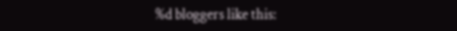%d bloggers like this: